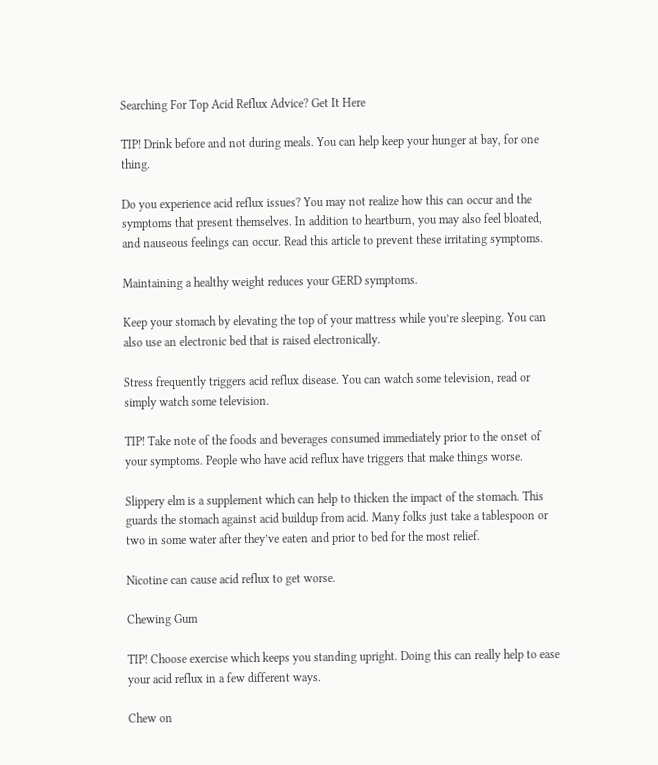Searching For Top Acid Reflux Advice? Get It Here

TIP! Drink before and not during meals. You can help keep your hunger at bay, for one thing.

Do you experience acid reflux issues? You may not realize how this can occur and the symptoms that present themselves. In addition to heartburn, you may also feel bloated, and nauseous feelings can occur. Read this article to prevent these irritating symptoms.

Maintaining a healthy weight reduces your GERD symptoms.

Keep your stomach by elevating the top of your mattress while you’re sleeping. You can also use an electronic bed that is raised electronically.

Stress frequently triggers acid reflux disease. You can watch some television, read or simply watch some television.

TIP! Take note of the foods and beverages consumed immediately prior to the onset of your symptoms. People who have acid reflux have triggers that make things worse.

Slippery elm is a supplement which can help to thicken the impact of the stomach. This guards the stomach against acid buildup from acid. Many folks just take a tablespoon or two in some water after they’ve eaten and prior to bed for the most relief.

Nicotine can cause acid reflux to get worse.

Chewing Gum

TIP! Choose exercise which keeps you standing upright. Doing this can really help to ease your acid reflux in a few different ways.

Chew on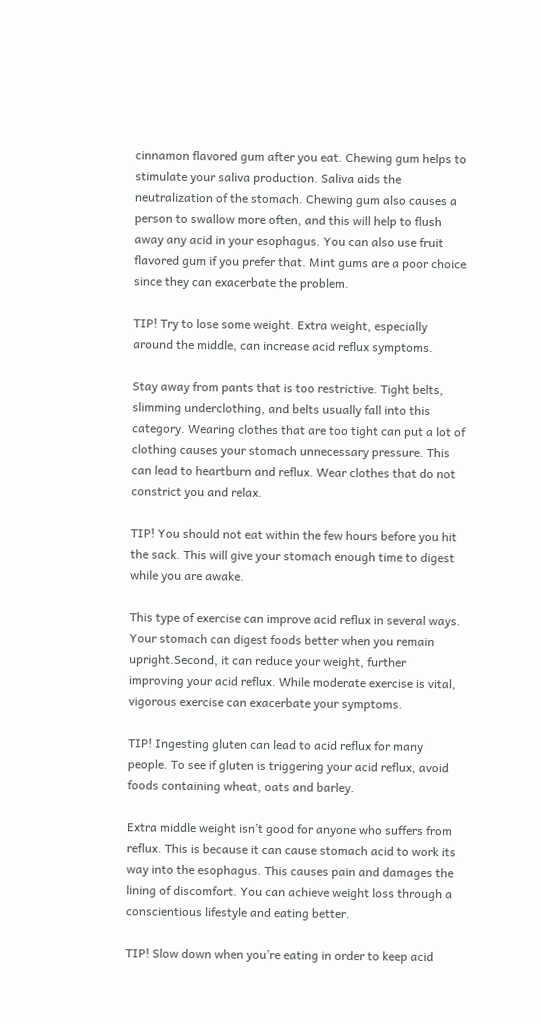cinnamon flavored gum after you eat. Chewing gum helps to stimulate your saliva production. Saliva aids the neutralization of the stomach. Chewing gum also causes a person to swallow more often, and this will help to flush away any acid in your esophagus. You can also use fruit flavored gum if you prefer that. Mint gums are a poor choice since they can exacerbate the problem.

TIP! Try to lose some weight. Extra weight, especially around the middle, can increase acid reflux symptoms.

Stay away from pants that is too restrictive. Tight belts, slimming underclothing, and belts usually fall into this category. Wearing clothes that are too tight can put a lot of clothing causes your stomach unnecessary pressure. This can lead to heartburn and reflux. Wear clothes that do not constrict you and relax.

TIP! You should not eat within the few hours before you hit the sack. This will give your stomach enough time to digest while you are awake.

This type of exercise can improve acid reflux in several ways. Your stomach can digest foods better when you remain upright.Second, it can reduce your weight, further improving your acid reflux. While moderate exercise is vital, vigorous exercise can exacerbate your symptoms.

TIP! Ingesting gluten can lead to acid reflux for many people. To see if gluten is triggering your acid reflux, avoid foods containing wheat, oats and barley.

Extra middle weight isn’t good for anyone who suffers from reflux. This is because it can cause stomach acid to work its way into the esophagus. This causes pain and damages the lining of discomfort. You can achieve weight loss through a conscientious lifestyle and eating better.

TIP! Slow down when you’re eating in order to keep acid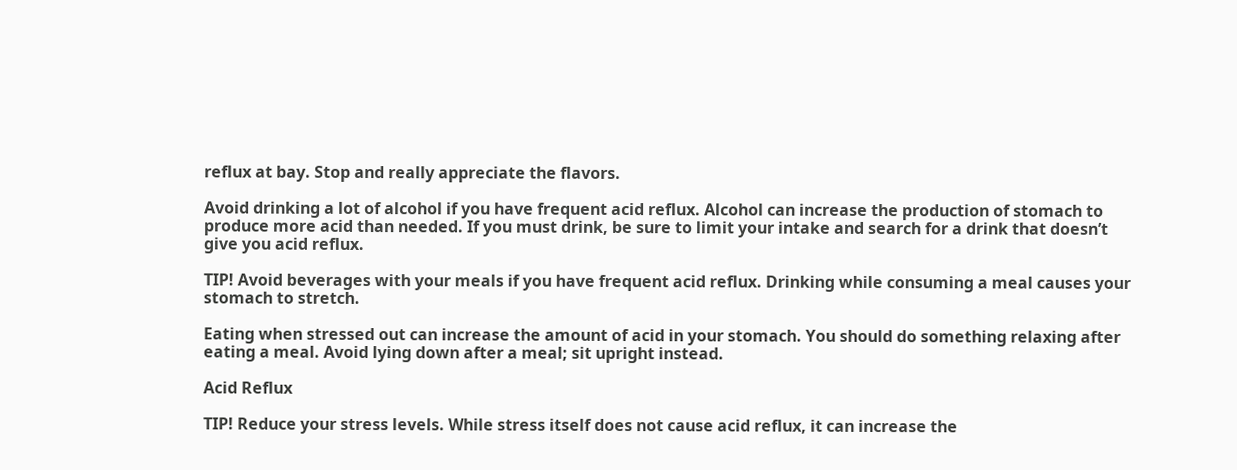reflux at bay. Stop and really appreciate the flavors.

Avoid drinking a lot of alcohol if you have frequent acid reflux. Alcohol can increase the production of stomach to produce more acid than needed. If you must drink, be sure to limit your intake and search for a drink that doesn’t give you acid reflux.

TIP! Avoid beverages with your meals if you have frequent acid reflux. Drinking while consuming a meal causes your stomach to stretch.

Eating when stressed out can increase the amount of acid in your stomach. You should do something relaxing after eating a meal. Avoid lying down after a meal; sit upright instead.

Acid Reflux

TIP! Reduce your stress levels. While stress itself does not cause acid reflux, it can increase the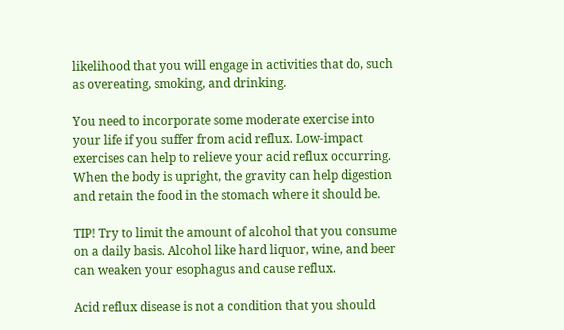likelihood that you will engage in activities that do, such as overeating, smoking, and drinking.

You need to incorporate some moderate exercise into your life if you suffer from acid reflux. Low-impact exercises can help to relieve your acid reflux occurring. When the body is upright, the gravity can help digestion and retain the food in the stomach where it should be.

TIP! Try to limit the amount of alcohol that you consume on a daily basis. Alcohol like hard liquor, wine, and beer can weaken your esophagus and cause reflux.

Acid reflux disease is not a condition that you should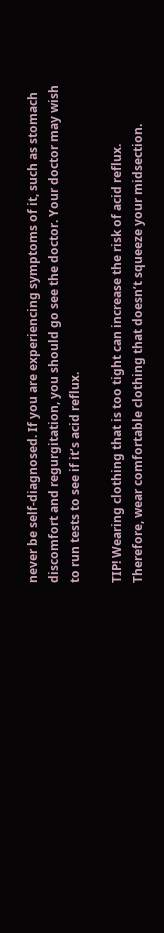never be self-diagnosed. If you are experiencing symptoms of it, such as stomach discomfort and regurgitation, you should go see the doctor. Your doctor may wish to run tests to see if it’s acid reflux.

TIP! Wearing clothing that is too tight can increase the risk of acid reflux. Therefore, wear comfortable clothing that doesn’t squeeze your midsection.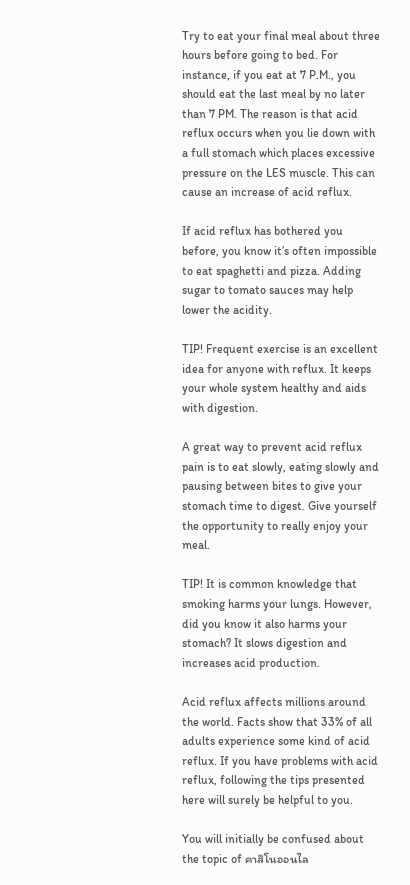Try to eat your final meal about three hours before going to bed. For instance, if you eat at 7 P.M., you should eat the last meal by no later than 7 PM. The reason is that acid reflux occurs when you lie down with a full stomach which places excessive pressure on the LES muscle. This can cause an increase of acid reflux.

If acid reflux has bothered you before, you know it’s often impossible to eat spaghetti and pizza. Adding sugar to tomato sauces may help lower the acidity.

TIP! Frequent exercise is an excellent idea for anyone with reflux. It keeps your whole system healthy and aids with digestion.

A great way to prevent acid reflux pain is to eat slowly, eating slowly and pausing between bites to give your stomach time to digest. Give yourself the opportunity to really enjoy your meal.

TIP! It is common knowledge that smoking harms your lungs. However, did you know it also harms your stomach? It slows digestion and increases acid production.

Acid reflux affects millions around the world. Facts show that 33% of all adults experience some kind of acid reflux. If you have problems with acid reflux, following the tips presented here will surely be helpful to you.

You will initially be confused about the topic of คาสิโนออนไล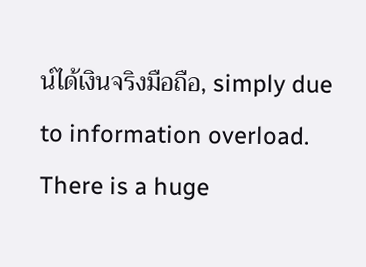น์ได้เงินจริงมือถือ, simply due to information overload. There is a huge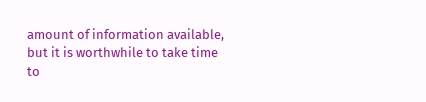amount of information available, but it is worthwhile to take time to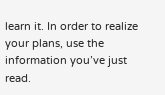learn it. In order to realize your plans, use the information you’ve just read.